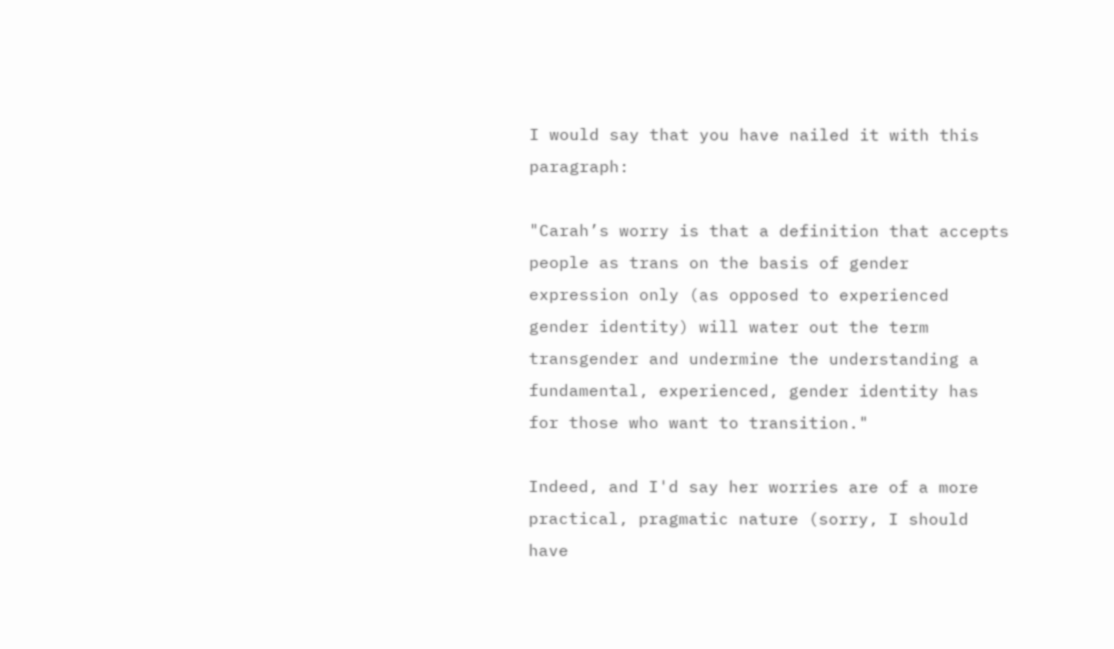I would say that you have nailed it with this paragraph:

"Carah’s worry is that a definition that accepts people as trans on the basis of gender expression only (as opposed to experienced gender identity) will water out the term transgender and undermine the understanding a fundamental, experienced, gender identity has for those who want to transition."

Indeed, and I'd say her worries are of a more practical, pragmatic nature (sorry, I should have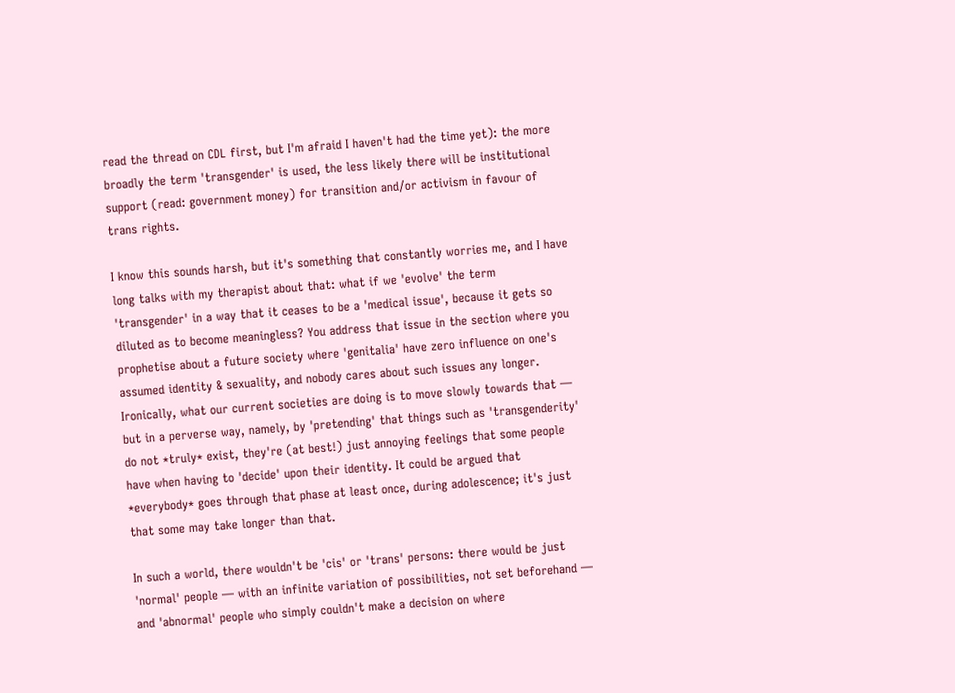read the thread on CDL first, but I'm afraid I haven't had the time yet): the more broadly the term 'transgender' is used, the less likely there will be institutional support (read: government money) for transition and/or activism in favour of trans rights.

I know this sounds harsh, but it's something that constantly worries me, and I have long talks with my therapist about that: what if we 'evolve' the term 'transgender' in a way that it ceases to be a 'medical issue', because it gets so diluted as to become meaningless? You address that issue in the section where you prophetise about a future society where 'genitalia' have zero influence on one's assumed identity & sexuality, and nobody cares about such issues any longer. Ironically, what our current societies are doing is to move slowly towards that — but in a perverse way, namely, by 'pretending' that things such as 'transgenderity' do not *truly* exist, they're (at best!) just annoying feelings that some people have when having to 'decide' upon their identity. It could be argued that *everybody* goes through that phase at least once, during adolescence; it's just that some may take longer than that.

In such a world, there wouldn't be 'cis' or 'trans' persons: there would be just 'normal' people — with an infinite variation of possibilities, not set beforehand — and 'abnormal' people who simply couldn't make a decision on where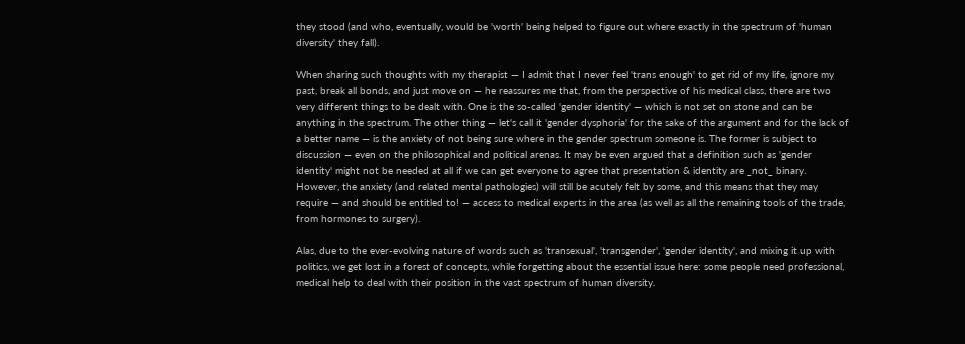they stood (and who, eventually, would be 'worth' being helped to figure out where exactly in the spectrum of 'human diversity' they fall).

When sharing such thoughts with my therapist — I admit that I never feel 'trans enough' to get rid of my life, ignore my past, break all bonds, and just move on — he reassures me that, from the perspective of his medical class, there are two very different things to be dealt with. One is the so-called 'gender identity' — which is not set on stone and can be anything in the spectrum. The other thing — let's call it 'gender dysphoria' for the sake of the argument and for the lack of a better name — is the anxiety of not being sure where in the gender spectrum someone is. The former is subject to discussion — even on the philosophical and political arenas. It may be even argued that a definition such as 'gender identity' might not be needed at all if we can get everyone to agree that presentation & identity are _not_ binary. However, the anxiety (and related mental pathologies) will still be acutely felt by some, and this means that they may require — and should be entitled to! — access to medical experts in the area (as well as all the remaining tools of the trade, from hormones to surgery).

Alas, due to the ever-evolving nature of words such as 'transexual', 'transgender', 'gender identity', and mixing it up with politics, we get lost in a forest of concepts, while forgetting about the essential issue here: some people need professional, medical help to deal with their position in the vast spectrum of human diversity.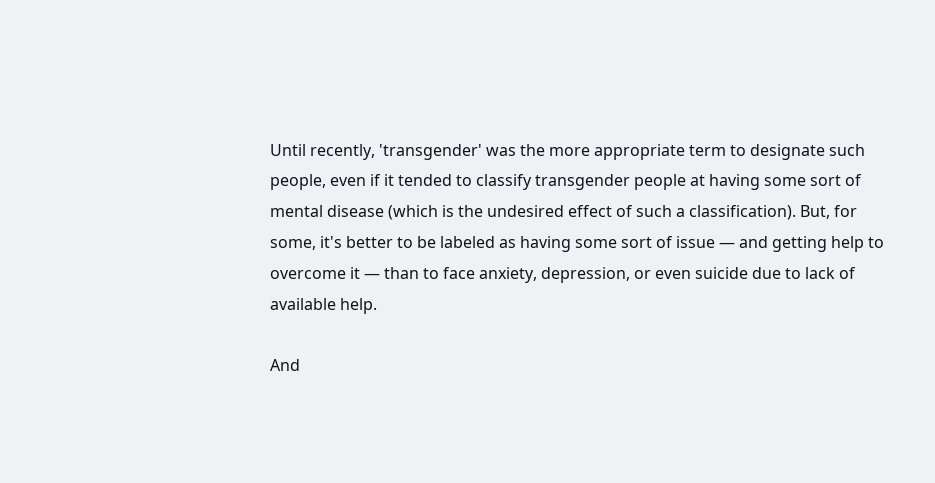Until recently, 'transgender' was the more appropriate term to designate such people, even if it tended to classify transgender people at having some sort of mental disease (which is the undesired effect of such a classification). But, for some, it's better to be labeled as having some sort of issue — and getting help to overcome it — than to face anxiety, depression, or even suicide due to lack of available help.

And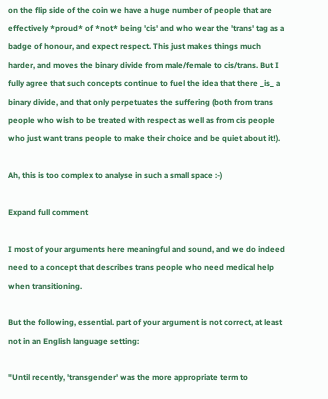on the flip side of the coin we have a huge number of people that are effectively *proud* of *not* being 'cis' and who wear the 'trans' tag as a badge of honour, and expect respect. This just makes things much harder, and moves the binary divide from male/female to cis/trans. But I fully agree that such concepts continue to fuel the idea that there _is_ a binary divide, and that only perpetuates the suffering (both from trans people who wish to be treated with respect as well as from cis people who just want trans people to make their choice and be quiet about it!).

Ah, this is too complex to analyse in such a small space :-)

Expand full comment

I most of your arguments here meaningful and sound, and we do indeed need to a concept that describes trans people who need medical help when transitioning.

But the following, essential. part of your argument is not correct, at least not in an English language setting:

"Until recently, 'transgender' was the more appropriate term to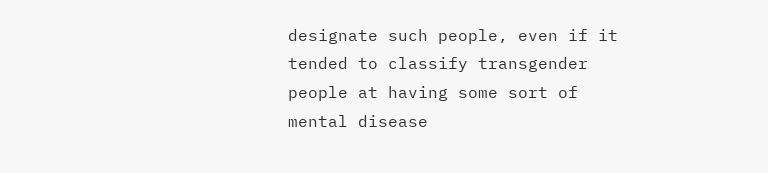designate such people, even if it tended to classify transgender people at having some sort of mental disease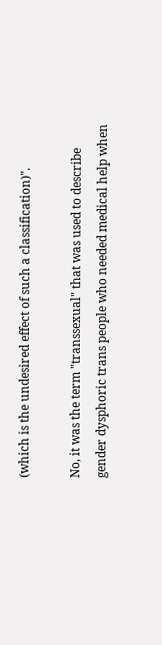(which is the undesired effect of such a classification)".

No, it was the term "transsexual" that was used to describe gender dysphoric trans people who needed medical help when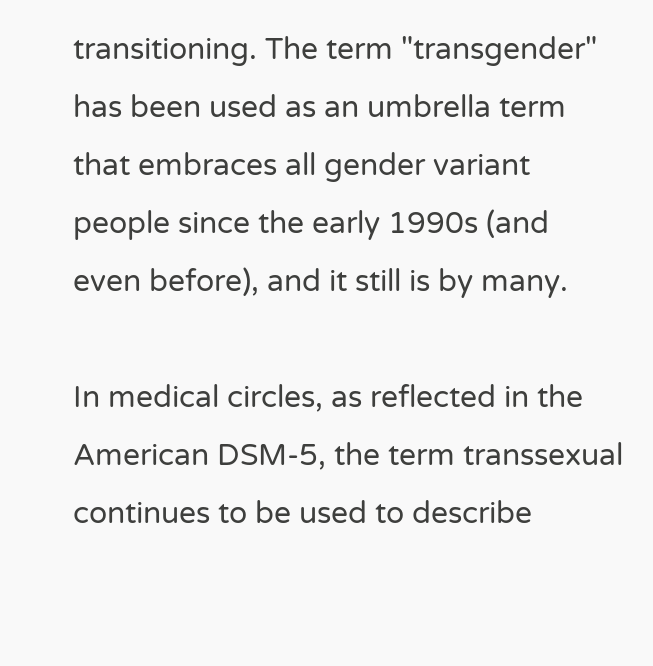transitioning. The term "transgender" has been used as an umbrella term that embraces all gender variant people since the early 1990s (and even before), and it still is by many.

In medical circles, as reflected in the American DSM-5, the term transsexual continues to be used to describe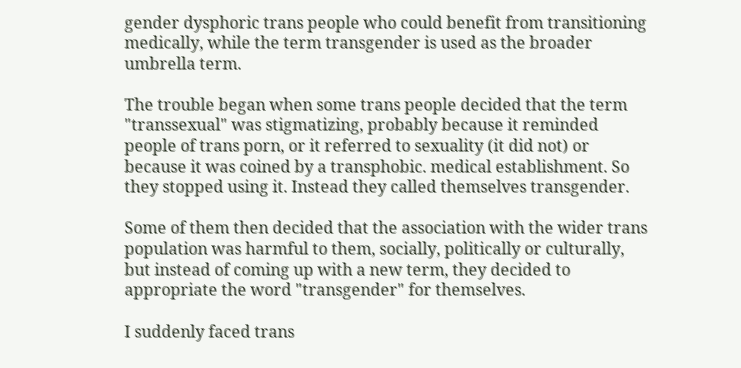gender dysphoric trans people who could benefit from transitioning medically, while the term transgender is used as the broader umbrella term.

The trouble began when some trans people decided that the term "transsexual" was stigmatizing, probably because it reminded people of trans porn, or it referred to sexuality (it did not) or because it was coined by a transphobic. medical establishment. So they stopped using it. Instead they called themselves transgender.

Some of them then decided that the association with the wider trans population was harmful to them, socially, politically or culturally, but instead of coming up with a new term, they decided to appropriate the word "transgender" for themselves.

I suddenly faced trans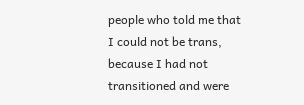people who told me that I could not be trans, because I had not transitioned and were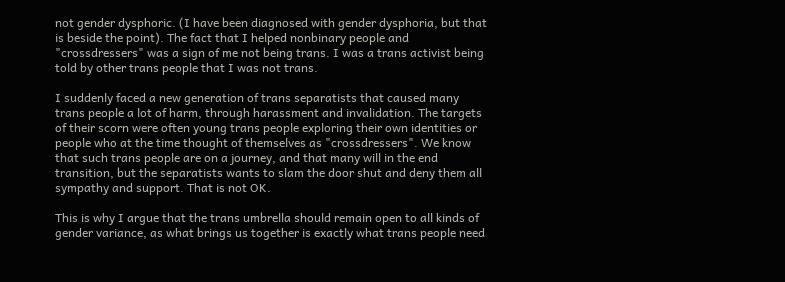not gender dysphoric. (I have been diagnosed with gender dysphoria, but that is beside the point). The fact that I helped nonbinary people and "crossdressers" was a sign of me not being trans. I was a trans activist being told by other trans people that I was not trans.

I suddenly faced a new generation of trans separatists that caused many trans people a lot of harm, through harassment and invalidation. The targets of their scorn were often young trans people exploring their own identities or people who at the time thought of themselves as "crossdressers". We know that such trans people are on a journey, and that many will in the end transition, but the separatists wants to slam the door shut and deny them all sympathy and support. That is not OK.

This is why I argue that the trans umbrella should remain open to all kinds of gender variance, as what brings us together is exactly what trans people need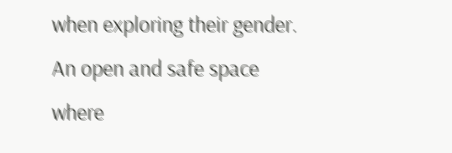when exploring their gender. An open and safe space where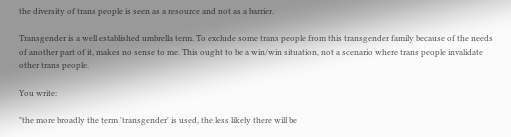the diversity of trans people is seen as a resource and not as a barrier.

Transgender is a well established umbrella term. To exclude some trans people from this transgender family because of the needs of another part of it, makes no sense to me. This ought to be a win/win situation, not a scenario where trans people invalidate other trans people.

You write:

"the more broadly the term 'transgender' is used, the less likely there will be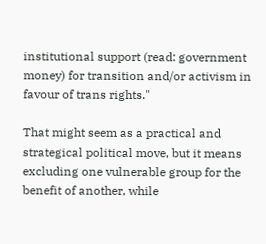institutional support (read: government money) for transition and/or activism in favour of trans rights."

That might seem as a practical and strategical political move, but it means excluding one vulnerable group for the benefit of another, while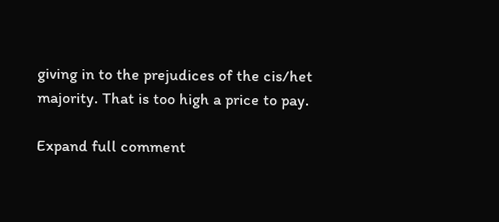giving in to the prejudices of the cis/het majority. That is too high a price to pay.

Expand full comment